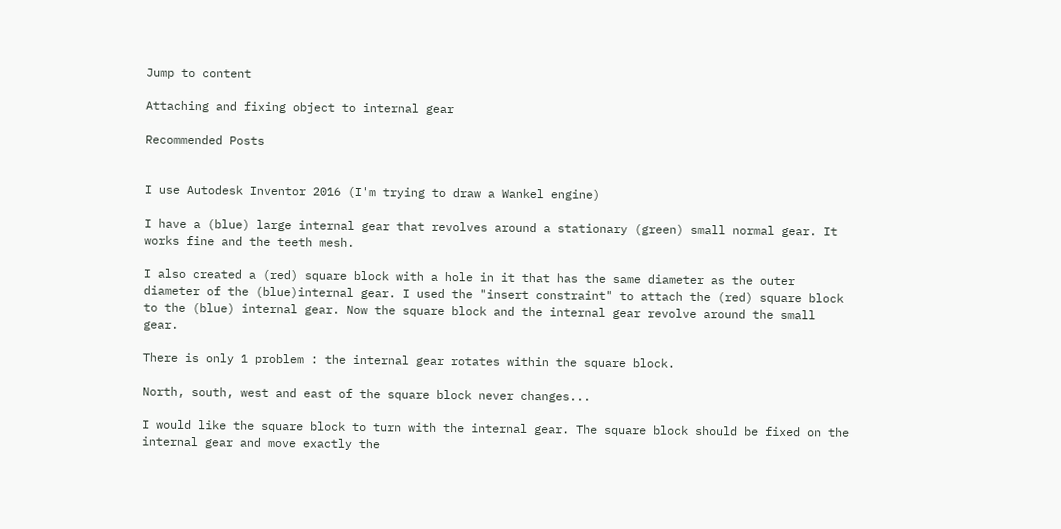Jump to content

Attaching and fixing object to internal gear

Recommended Posts


I use Autodesk Inventor 2016 (I'm trying to draw a Wankel engine)

I have a (blue) large internal gear that revolves around a stationary (green) small normal gear. It works fine and the teeth mesh.

I also created a (red) square block with a hole in it that has the same diameter as the outer diameter of the (blue)internal gear. I used the "insert constraint" to attach the (red) square block to the (blue) internal gear. Now the square block and the internal gear revolve around the small gear.

There is only 1 problem : the internal gear rotates within the square block.

North, south, west and east of the square block never changes...

I would like the square block to turn with the internal gear. The square block should be fixed on the internal gear and move exactly the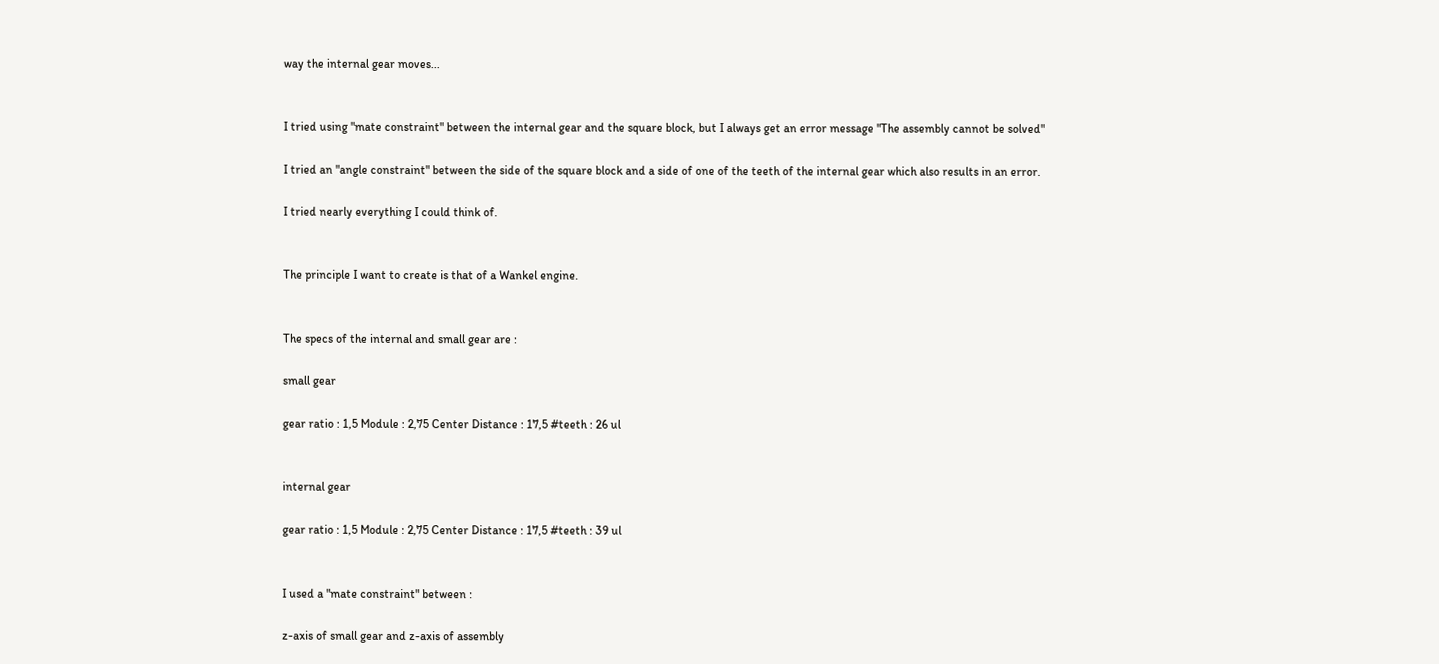way the internal gear moves...


I tried using "mate constraint" between the internal gear and the square block, but I always get an error message "The assembly cannot be solved"

I tried an "angle constraint" between the side of the square block and a side of one of the teeth of the internal gear which also results in an error.

I tried nearly everything I could think of.


The principle I want to create is that of a Wankel engine.


The specs of the internal and small gear are :

small gear

gear ratio : 1,5 Module : 2,75 Center Distance : 17,5 #teeth : 26 ul


internal gear

gear ratio : 1,5 Module : 2,75 Center Distance : 17,5 #teeth : 39 ul


I used a "mate constraint" between :

z-axis of small gear and z-axis of assembly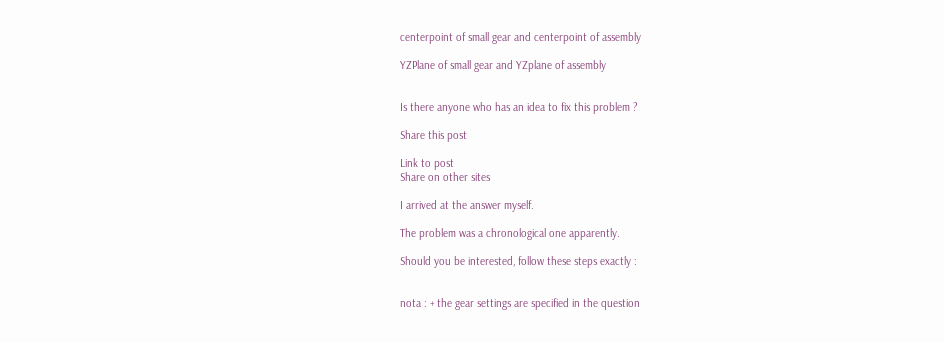centerpoint of small gear and centerpoint of assembly

YZPlane of small gear and YZplane of assembly


Is there anyone who has an idea to fix this problem ?

Share this post

Link to post
Share on other sites

I arrived at the answer myself.

The problem was a chronological one apparently.

Should you be interested, follow these steps exactly :


nota : + the gear settings are specified in the question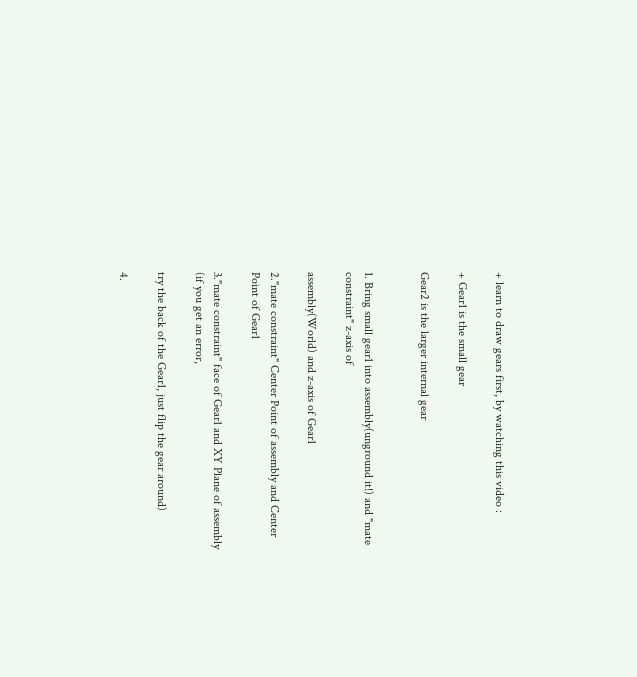+ learn to draw gears first, by watching this video :

+ Gear1 is the small gear

Gear2 is the larger internal gear


1. Bring small gear1 into assembly(unground it!) and "mate constraint" z-axis of

assembly(World) and z-axis of Gear1

2."mate constraint" Center Point of assembly and Center Point of Gear1

3."mate constraint" face of Gear1 and XY Plane of assembly (if you get an error,

try the back of the Gear1, just flip the gear around)

4.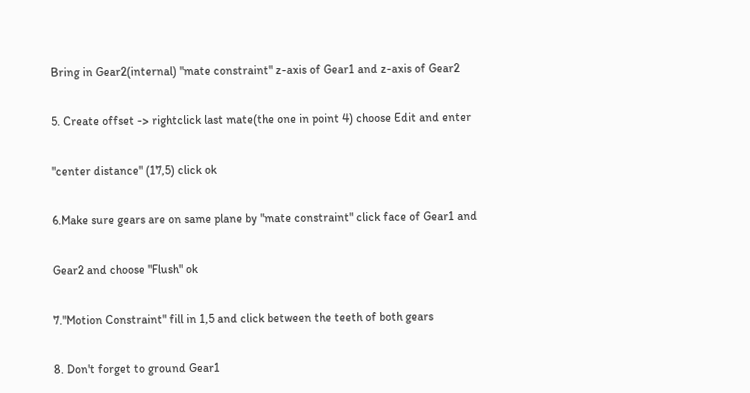Bring in Gear2(internal) "mate constraint" z-axis of Gear1 and z-axis of Gear2

5. Create offset -> rightclick last mate(the one in point 4) choose Edit and enter

"center distance" (17,5) click ok

6.Make sure gears are on same plane by "mate constraint" click face of Gear1 and

Gear2 and choose "Flush" ok

7."Motion Constraint" fill in 1,5 and click between the teeth of both gears

8. Don't forget to ground Gear1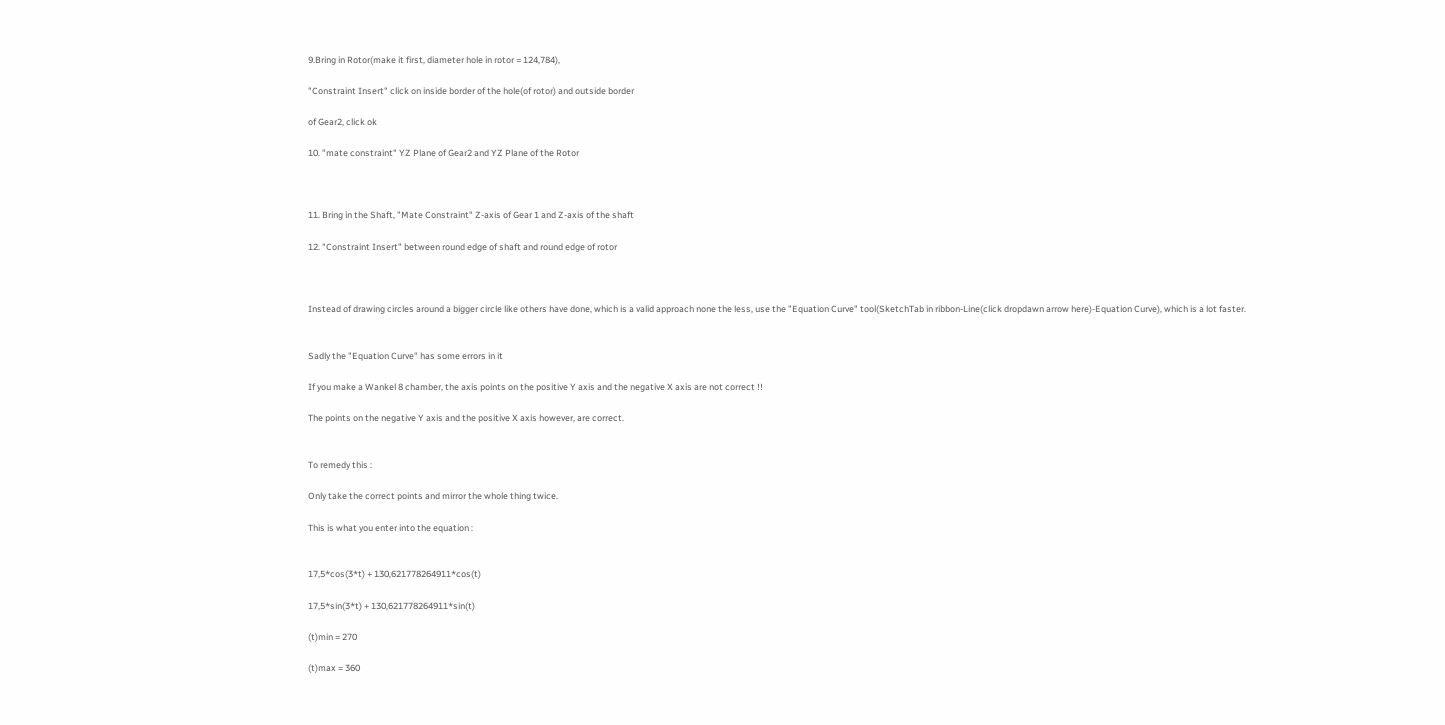9.Bring in Rotor(make it first, diameter hole in rotor = 124,784),

"Constraint Insert" click on inside border of the hole(of rotor) and outside border

of Gear2, click ok

10. "mate constraint" YZ Plane of Gear2 and YZ Plane of the Rotor



11. Bring in the Shaft, "Mate Constraint" Z-axis of Gear 1 and Z-axis of the shaft

12. "Constraint Insert" between round edge of shaft and round edge of rotor



Instead of drawing circles around a bigger circle like others have done, which is a valid approach none the less, use the "Equation Curve" tool(SketchTab in ribbon-Line(click dropdawn arrow here)-Equation Curve), which is a lot faster.


Sadly the "Equation Curve" has some errors in it

If you make a Wankel 8 chamber, the axis points on the positive Y axis and the negative X axis are not correct !!

The points on the negative Y axis and the positive X axis however, are correct.


To remedy this :

Only take the correct points and mirror the whole thing twice.

This is what you enter into the equation :


17,5*cos(3*t) + 130,621778264911*cos(t)

17,5*sin(3*t) + 130,621778264911*sin(t)

(t)min = 270

(t)max = 360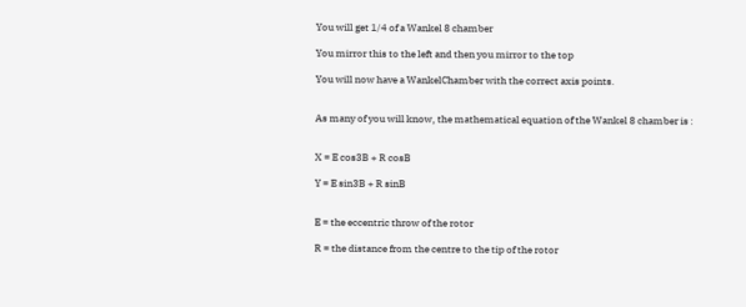You will get 1/4 of a Wankel 8 chamber

You mirror this to the left and then you mirror to the top

You will now have a WankelChamber with the correct axis points.


As many of you will know, the mathematical equation of the Wankel 8 chamber is :


X = E cos3B + R cosB

Y = E sin3B + R sinB


E = the eccentric throw of the rotor

R = the distance from the centre to the tip of the rotor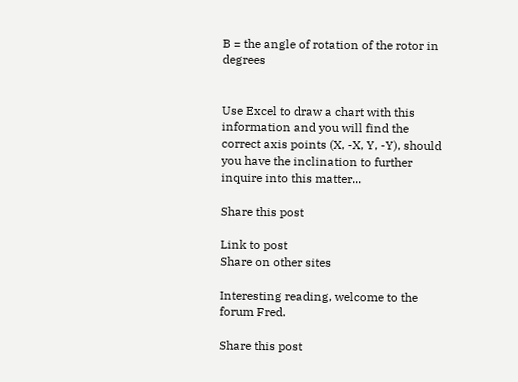B = the angle of rotation of the rotor in degrees


Use Excel to draw a chart with this information and you will find the correct axis points (X, -X, Y, -Y), should you have the inclination to further inquire into this matter...

Share this post

Link to post
Share on other sites

Interesting reading, welcome to the forum Fred.

Share this post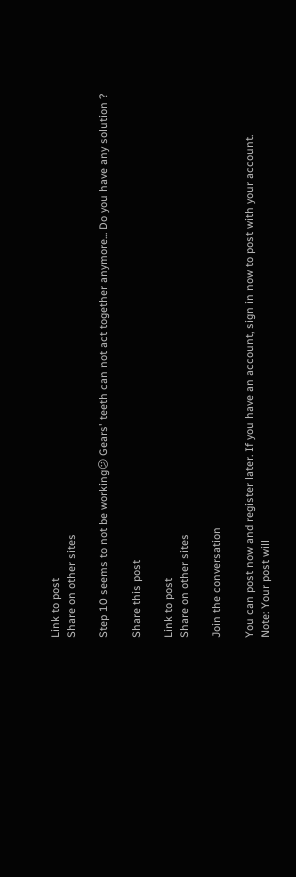Link to post
Share on other sites

Step 10 seems to not be working😕 Gears' teeth can not act together anymore... Do you have any solution ?

Share this post

Link to post
Share on other sites

Join the conversation

You can post now and register later. If you have an account, sign in now to post with your account.
Note: Your post will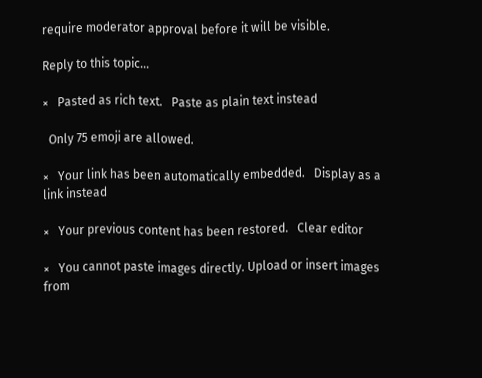require moderator approval before it will be visible.

Reply to this topic...

×   Pasted as rich text.   Paste as plain text instead

  Only 75 emoji are allowed.

×   Your link has been automatically embedded.   Display as a link instead

×   Your previous content has been restored.   Clear editor

×   You cannot paste images directly. Upload or insert images from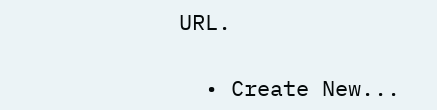URL.

  • Create New...